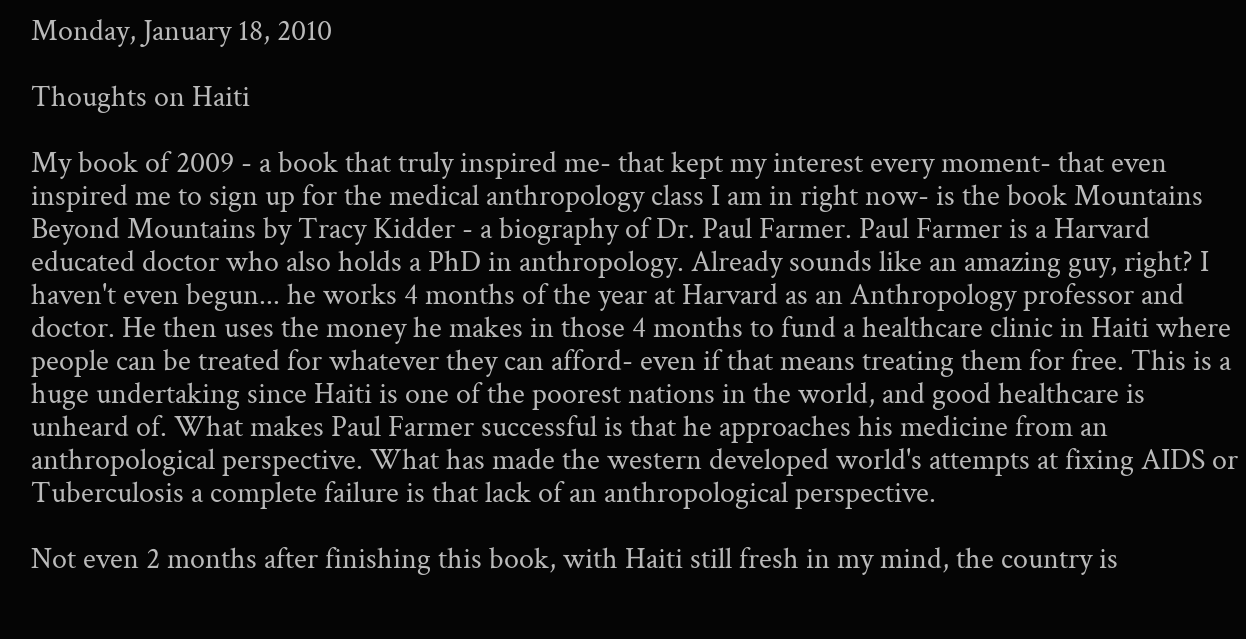Monday, January 18, 2010

Thoughts on Haiti

My book of 2009 - a book that truly inspired me- that kept my interest every moment- that even inspired me to sign up for the medical anthropology class I am in right now- is the book Mountains Beyond Mountains by Tracy Kidder - a biography of Dr. Paul Farmer. Paul Farmer is a Harvard educated doctor who also holds a PhD in anthropology. Already sounds like an amazing guy, right? I haven't even begun... he works 4 months of the year at Harvard as an Anthropology professor and doctor. He then uses the money he makes in those 4 months to fund a healthcare clinic in Haiti where people can be treated for whatever they can afford- even if that means treating them for free. This is a huge undertaking since Haiti is one of the poorest nations in the world, and good healthcare is unheard of. What makes Paul Farmer successful is that he approaches his medicine from an anthropological perspective. What has made the western developed world's attempts at fixing AIDS or Tuberculosis a complete failure is that lack of an anthropological perspective.

Not even 2 months after finishing this book, with Haiti still fresh in my mind, the country is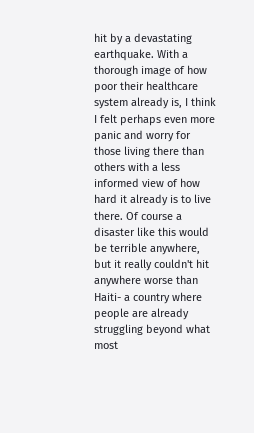hit by a devastating earthquake. With a thorough image of how poor their healthcare system already is, I think I felt perhaps even more panic and worry for those living there than others with a less informed view of how hard it already is to live there. Of course a disaster like this would be terrible anywhere, but it really couldn't hit anywhere worse than Haiti- a country where people are already struggling beyond what most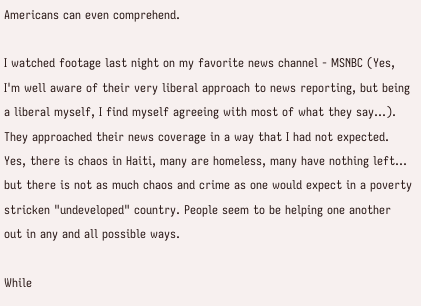Americans can even comprehend.

I watched footage last night on my favorite news channel - MSNBC (Yes, I'm well aware of their very liberal approach to news reporting, but being a liberal myself, I find myself agreeing with most of what they say...). They approached their news coverage in a way that I had not expected. Yes, there is chaos in Haiti, many are homeless, many have nothing left... but there is not as much chaos and crime as one would expect in a poverty stricken "undeveloped" country. People seem to be helping one another out in any and all possible ways.

While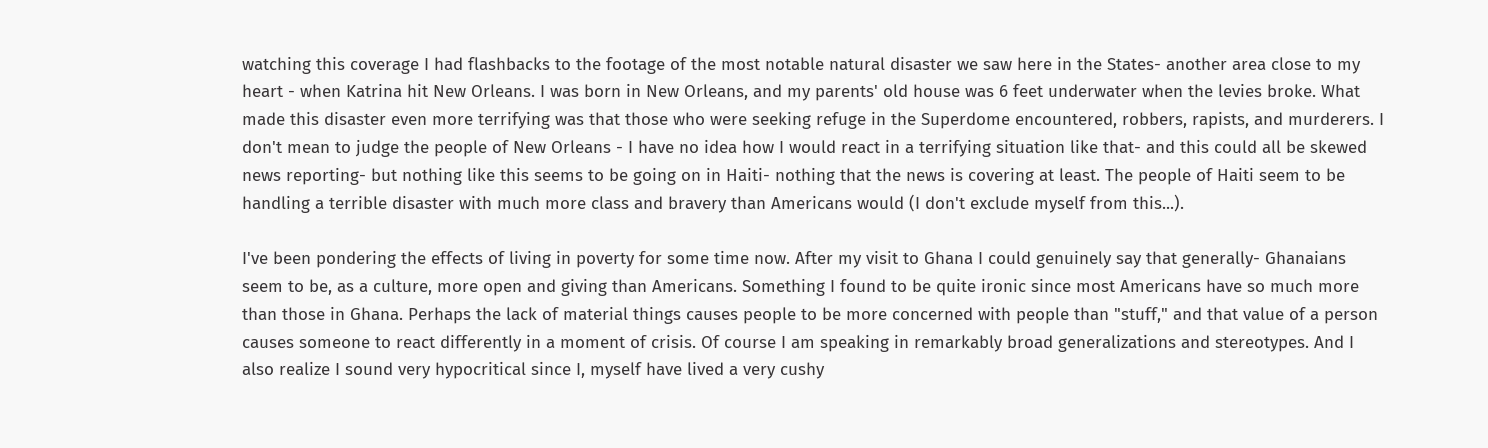watching this coverage I had flashbacks to the footage of the most notable natural disaster we saw here in the States- another area close to my heart - when Katrina hit New Orleans. I was born in New Orleans, and my parents' old house was 6 feet underwater when the levies broke. What made this disaster even more terrifying was that those who were seeking refuge in the Superdome encountered, robbers, rapists, and murderers. I don't mean to judge the people of New Orleans - I have no idea how I would react in a terrifying situation like that- and this could all be skewed news reporting- but nothing like this seems to be going on in Haiti- nothing that the news is covering at least. The people of Haiti seem to be handling a terrible disaster with much more class and bravery than Americans would (I don't exclude myself from this...).

I've been pondering the effects of living in poverty for some time now. After my visit to Ghana I could genuinely say that generally- Ghanaians seem to be, as a culture, more open and giving than Americans. Something I found to be quite ironic since most Americans have so much more than those in Ghana. Perhaps the lack of material things causes people to be more concerned with people than "stuff," and that value of a person causes someone to react differently in a moment of crisis. Of course I am speaking in remarkably broad generalizations and stereotypes. And I also realize I sound very hypocritical since I, myself have lived a very cushy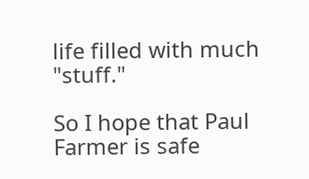life filled with much "stuff."

So I hope that Paul Farmer is safe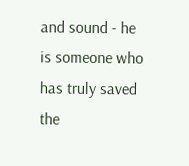and sound - he is someone who has truly saved the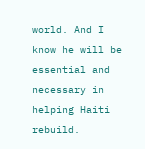world. And I know he will be essential and necessary in helping Haiti rebuild.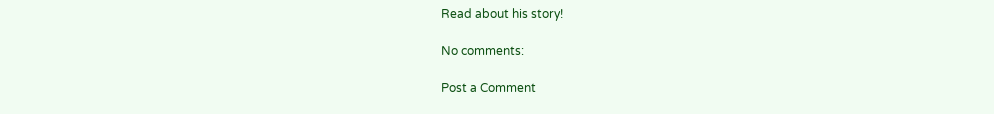Read about his story!

No comments:

Post a Comment